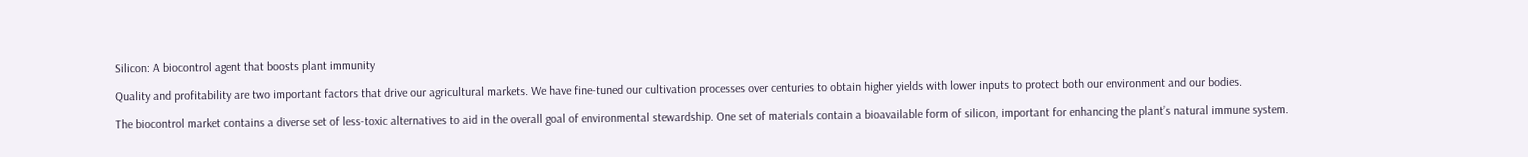Silicon: A biocontrol agent that boosts plant immunity

Quality and profitability are two important factors that drive our agricultural markets. We have fine-tuned our cultivation processes over centuries to obtain higher yields with lower inputs to protect both our environment and our bodies.

The biocontrol market contains a diverse set of less-toxic alternatives to aid in the overall goal of environmental stewardship. One set of materials contain a bioavailable form of silicon, important for enhancing the plant’s natural immune system.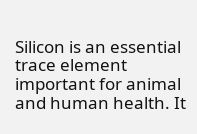Silicon is an essential trace element important for animal and human health. It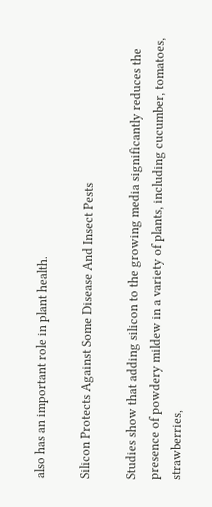also has an important role in plant health.

Silicon Protects Against Some Disease And Insect Pests

Studies show that adding silicon to the growing media significantly reduces the presence of powdery mildew in a variety of plants, including cucumber, tomatoes, strawberries,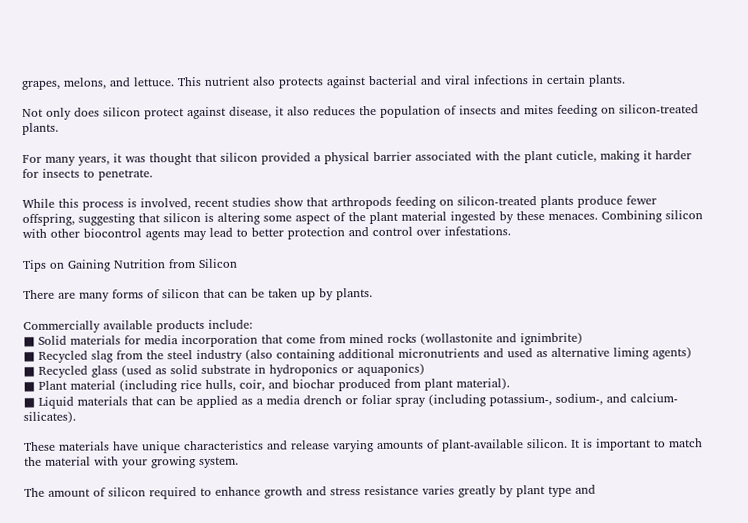grapes, melons, and lettuce. This nutrient also protects against bacterial and viral infections in certain plants.

Not only does silicon protect against disease, it also reduces the population of insects and mites feeding on silicon-treated plants.

For many years, it was thought that silicon provided a physical barrier associated with the plant cuticle, making it harder for insects to penetrate.

While this process is involved, recent studies show that arthropods feeding on silicon-treated plants produce fewer offspring, suggesting that silicon is altering some aspect of the plant material ingested by these menaces. Combining silicon with other biocontrol agents may lead to better protection and control over infestations.

Tips on Gaining Nutrition from Silicon

There are many forms of silicon that can be taken up by plants.

Commercially available products include:
■ Solid materials for media incorporation that come from mined rocks (wollastonite and ignimbrite)
■ Recycled slag from the steel industry (also containing additional micronutrients and used as alternative liming agents)
■ Recycled glass (used as solid substrate in hydroponics or aquaponics)
■ Plant material (including rice hulls, coir, and biochar produced from plant material).
■ Liquid materials that can be applied as a media drench or foliar spray (including potassium-, sodium-, and calcium-silicates).

These materials have unique characteristics and release varying amounts of plant-available silicon. It is important to match the material with your growing system.

The amount of silicon required to enhance growth and stress resistance varies greatly by plant type and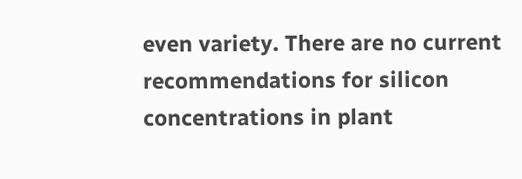even variety. There are no current recommendations for silicon concentrations in plant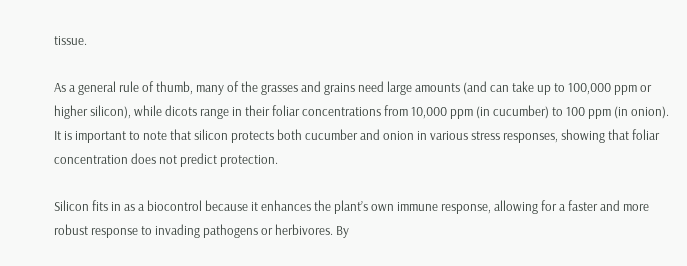tissue.

As a general rule of thumb, many of the grasses and grains need large amounts (and can take up to 100,000 ppm or higher silicon), while dicots range in their foliar concentrations from 10,000 ppm (in cucumber) to 100 ppm (in onion). It is important to note that silicon protects both cucumber and onion in various stress responses, showing that foliar concentration does not predict protection.

Silicon fits in as a biocontrol because it enhances the plant’s own immune response, allowing for a faster and more robust response to invading pathogens or herbivores. By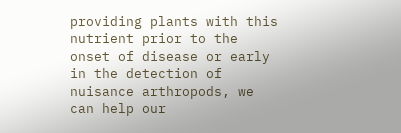providing plants with this nutrient prior to the onset of disease or early in the detection of nuisance arthropods, we can help our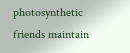photosynthetic friends maintain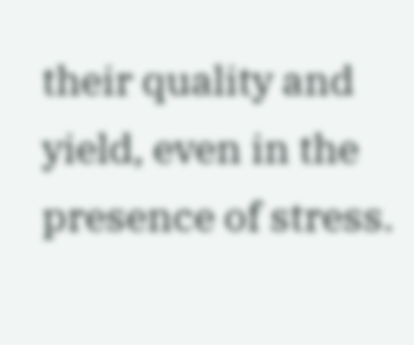their quality and yield, even in the presence of stress.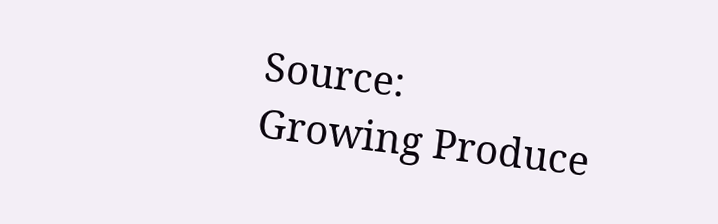Source:        Growing Produce